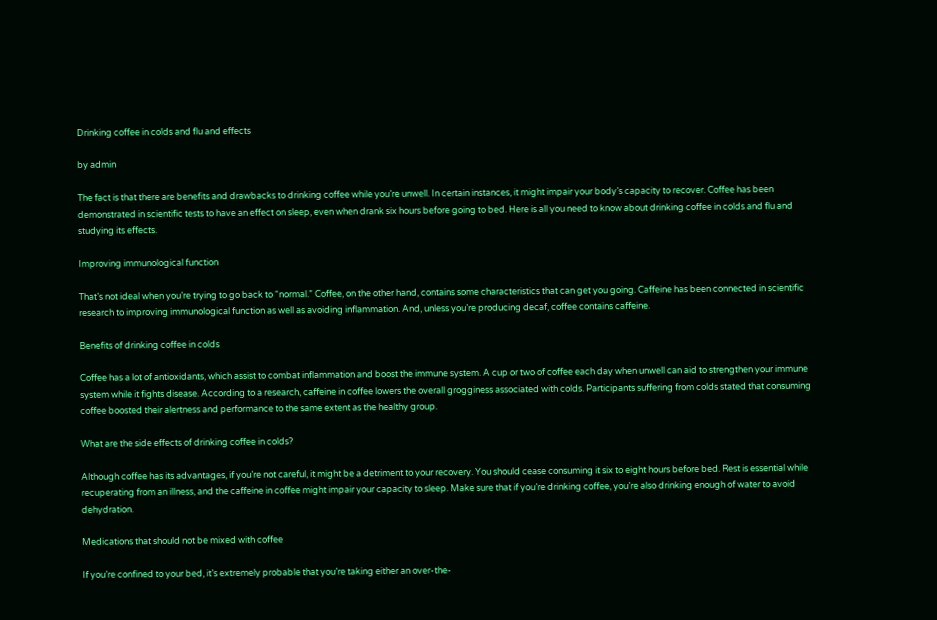Drinking coffee in colds and flu and effects

by admin

The fact is that there are benefits and drawbacks to drinking coffee while you’re unwell. In certain instances, it might impair your body’s capacity to recover. Coffee has been demonstrated in scientific tests to have an effect on sleep, even when drank six hours before going to bed. Here is all you need to know about drinking coffee in colds and flu and studying its effects.

Improving immunological function

That’s not ideal when you’re trying to go back to “normal.” Coffee, on the other hand, contains some characteristics that can get you going. Caffeine has been connected in scientific research to improving immunological function as well as avoiding inflammation. And, unless you’re producing decaf, coffee contains caffeine.

Benefits of drinking coffee in colds

Coffee has a lot of antioxidants, which assist to combat inflammation and boost the immune system. A cup or two of coffee each day when unwell can aid to strengthen your immune system while it fights disease. According to a research, caffeine in coffee lowers the overall grogginess associated with colds. Participants suffering from colds stated that consuming coffee boosted their alertness and performance to the same extent as the healthy group.

What are the side effects of drinking coffee in colds?

Although coffee has its advantages, if you’re not careful, it might be a detriment to your recovery. You should cease consuming it six to eight hours before bed. Rest is essential while recuperating from an illness, and the caffeine in coffee might impair your capacity to sleep. Make sure that if you’re drinking coffee, you’re also drinking enough of water to avoid dehydration.

Medications that should not be mixed with coffee

If you’re confined to your bed, it’s extremely probable that you’re taking either an over-the-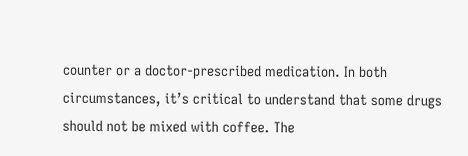counter or a doctor-prescribed medication. In both circumstances, it’s critical to understand that some drugs should not be mixed with coffee. The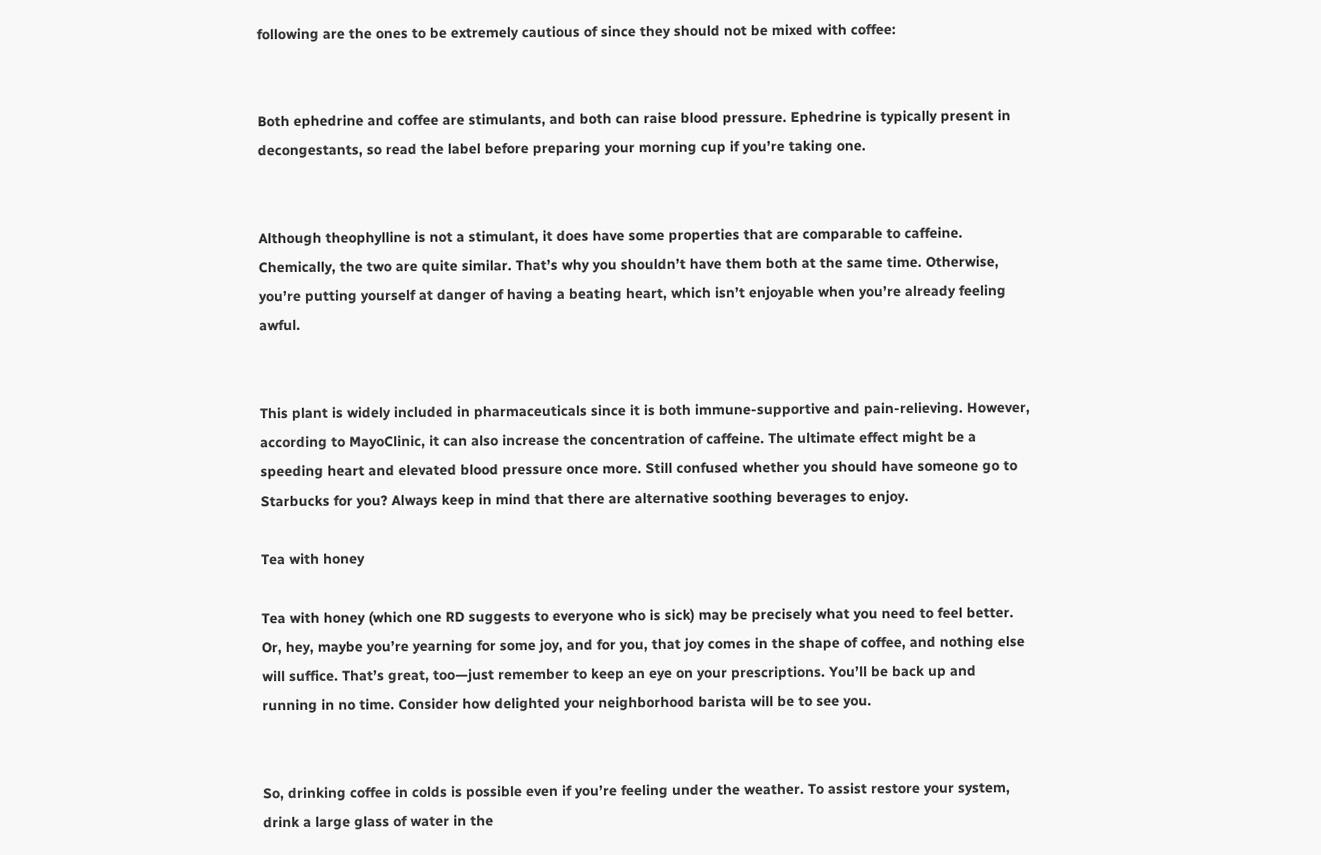following are the ones to be extremely cautious of since they should not be mixed with coffee:


Both ephedrine and coffee are stimulants, and both can raise blood pressure. Ephedrine is typically present in decongestants, so read the label before preparing your morning cup if you’re taking one.


Although theophylline is not a stimulant, it does have some properties that are comparable to caffeine. Chemically, the two are quite similar. That’s why you shouldn’t have them both at the same time. Otherwise, you’re putting yourself at danger of having a beating heart, which isn’t enjoyable when you’re already feeling awful.


This plant is widely included in pharmaceuticals since it is both immune-supportive and pain-relieving. However, according to MayoClinic, it can also increase the concentration of caffeine. The ultimate effect might be a speeding heart and elevated blood pressure once more. Still confused whether you should have someone go to Starbucks for you? Always keep in mind that there are alternative soothing beverages to enjoy.

Tea with honey

Tea with honey (which one RD suggests to everyone who is sick) may be precisely what you need to feel better. Or, hey, maybe you’re yearning for some joy, and for you, that joy comes in the shape of coffee, and nothing else will suffice. That’s great, too—just remember to keep an eye on your prescriptions. You’ll be back up and running in no time. Consider how delighted your neighborhood barista will be to see you.


So, drinking coffee in colds is possible even if you’re feeling under the weather. To assist restore your system, drink a large glass of water in the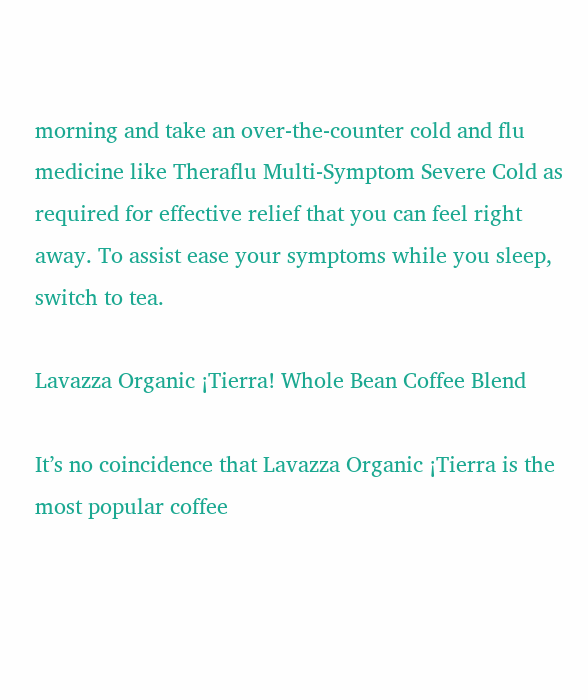morning and take an over-the-counter cold and flu medicine like Theraflu Multi-Symptom Severe Cold as required for effective relief that you can feel right away. To assist ease your symptoms while you sleep, switch to tea.

Lavazza Organic ¡Tierra! Whole Bean Coffee Blend

It’s no coincidence that Lavazza Organic ¡Tierra is the most popular coffee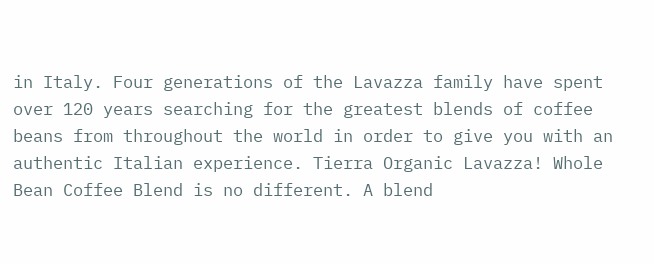in Italy. Four generations of the Lavazza family have spent over 120 years searching for the greatest blends of coffee beans from throughout the world in order to give you with an authentic Italian experience. Tierra Organic Lavazza! Whole Bean Coffee Blend is no different. A blend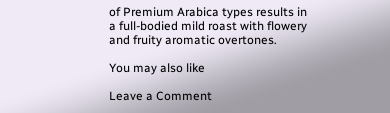of Premium Arabica types results in a full-bodied mild roast with flowery and fruity aromatic overtones.

You may also like

Leave a Comment